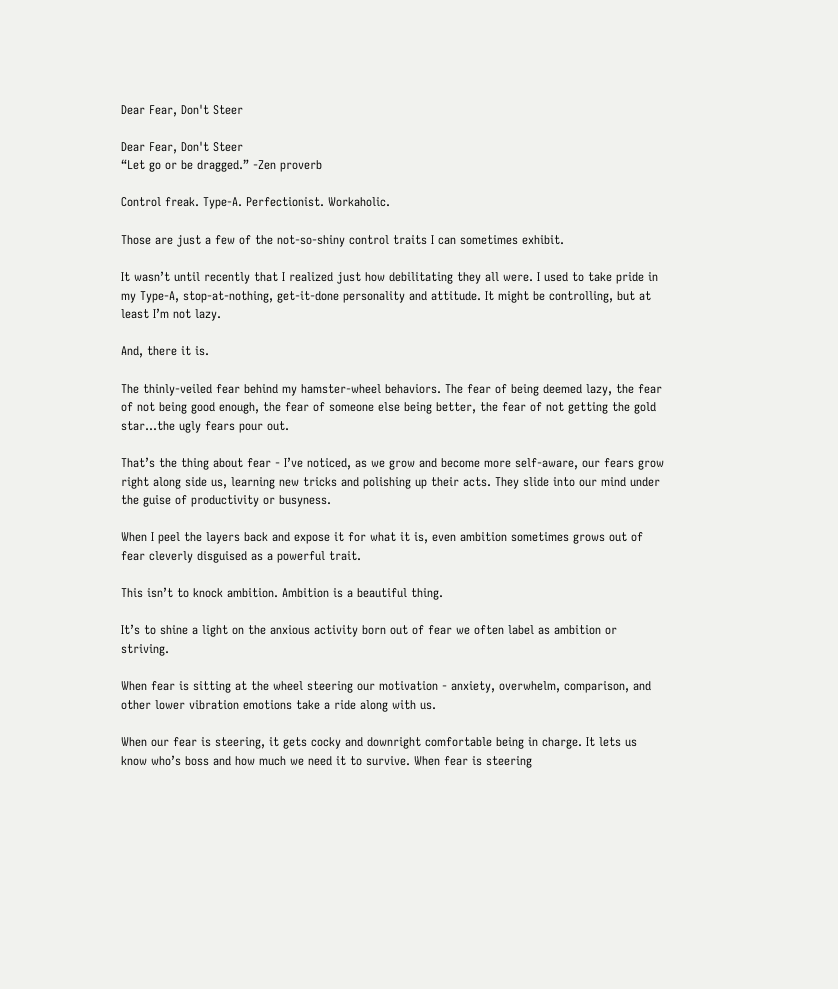Dear Fear, Don't Steer

Dear Fear, Don't Steer
“Let go or be dragged.” -Zen proverb

Control freak. Type-A. Perfectionist. Workaholic.

Those are just a few of the not-so-shiny control traits I can sometimes exhibit.

It wasn’t until recently that I realized just how debilitating they all were. I used to take pride in my Type-A, stop-at-nothing, get-it-done personality and attitude. It might be controlling, but at least I’m not lazy.

And, there it is.

The thinly-veiled fear behind my hamster-wheel behaviors. The fear of being deemed lazy, the fear of not being good enough, the fear of someone else being better, the fear of not getting the gold star...the ugly fears pour out.

That’s the thing about fear - I’ve noticed, as we grow and become more self-aware, our fears grow right along side us, learning new tricks and polishing up their acts. They slide into our mind under the guise of productivity or busyness.

When I peel the layers back and expose it for what it is, even ambition sometimes grows out of fear cleverly disguised as a powerful trait.

This isn’t to knock ambition. Ambition is a beautiful thing.

It’s to shine a light on the anxious activity born out of fear we often label as ambition or striving.

When fear is sitting at the wheel steering our motivation - anxiety, overwhelm, comparison, and other lower vibration emotions take a ride along with us.

When our fear is steering, it gets cocky and downright comfortable being in charge. It lets us know who’s boss and how much we need it to survive. When fear is steering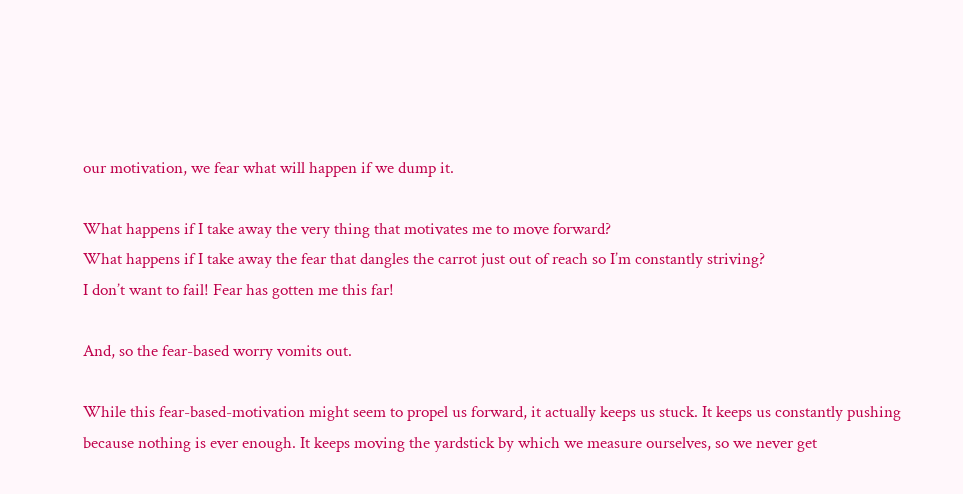our motivation, we fear what will happen if we dump it.

What happens if I take away the very thing that motivates me to move forward?
What happens if I take away the fear that dangles the carrot just out of reach so I’m constantly striving?
I don’t want to fail! Fear has gotten me this far!

And, so the fear-based worry vomits out.

While this fear-based-motivation might seem to propel us forward, it actually keeps us stuck. It keeps us constantly pushing because nothing is ever enough. It keeps moving the yardstick by which we measure ourselves, so we never get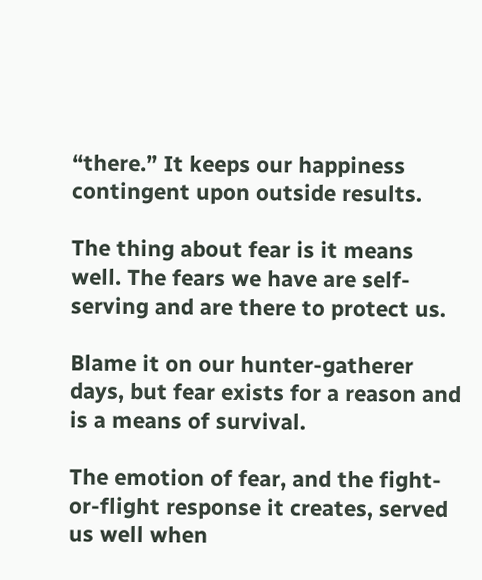“there.” It keeps our happiness contingent upon outside results.

The thing about fear is it means well. The fears we have are self-serving and are there to protect us.

Blame it on our hunter-gatherer days, but fear exists for a reason and is a means of survival.

The emotion of fear, and the fight-or-flight response it creates, served us well when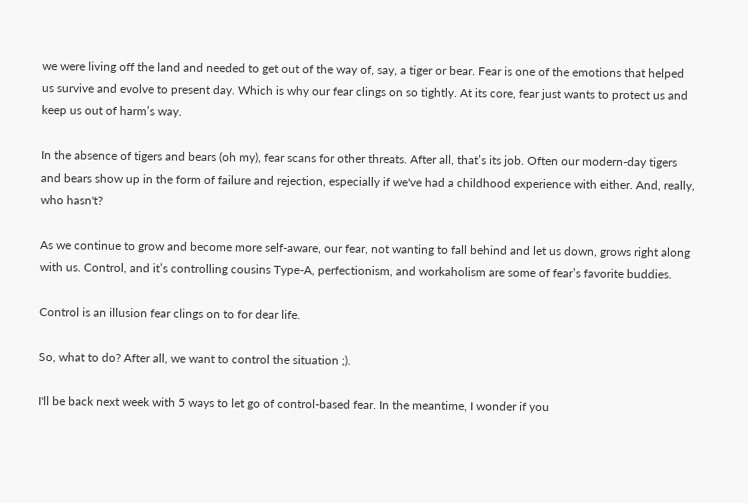we were living off the land and needed to get out of the way of, say, a tiger or bear. Fear is one of the emotions that helped us survive and evolve to present day. Which is why our fear clings on so tightly. At its core, fear just wants to protect us and keep us out of harm’s way.

In the absence of tigers and bears (oh my), fear scans for other threats. After all, that’s its job. Often our modern-day tigers and bears show up in the form of failure and rejection, especially if we've had a childhood experience with either. And, really, who hasn't?

As we continue to grow and become more self-aware, our fear, not wanting to fall behind and let us down, grows right along with us. Control, and it’s controlling cousins Type-A, perfectionism, and workaholism are some of fear’s favorite buddies.

Control is an illusion fear clings on to for dear life.

So, what to do? After all, we want to control the situation ;).

I'll be back next week with 5 ways to let go of control-based fear. In the meantime, I wonder if you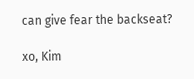can give fear the backseat?

xo, Kim